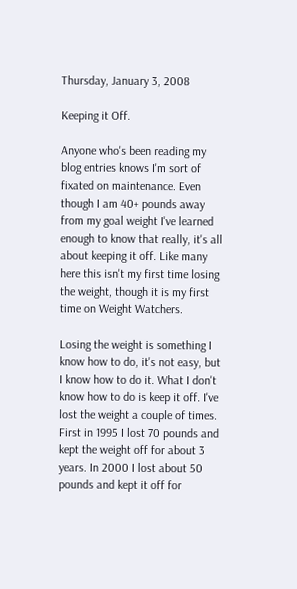Thursday, January 3, 2008

Keeping it Off.

Anyone who's been reading my blog entries knows I'm sort of fixated on maintenance. Even though I am 40+ pounds away from my goal weight I've learned enough to know that really, it's all about keeping it off. Like many here this isn't my first time losing the weight, though it is my first time on Weight Watchers.

Losing the weight is something I know how to do, it's not easy, but I know how to do it. What I don't know how to do is keep it off. I've lost the weight a couple of times. First in 1995 I lost 70 pounds and kept the weight off for about 3 years. In 2000 I lost about 50 pounds and kept it off for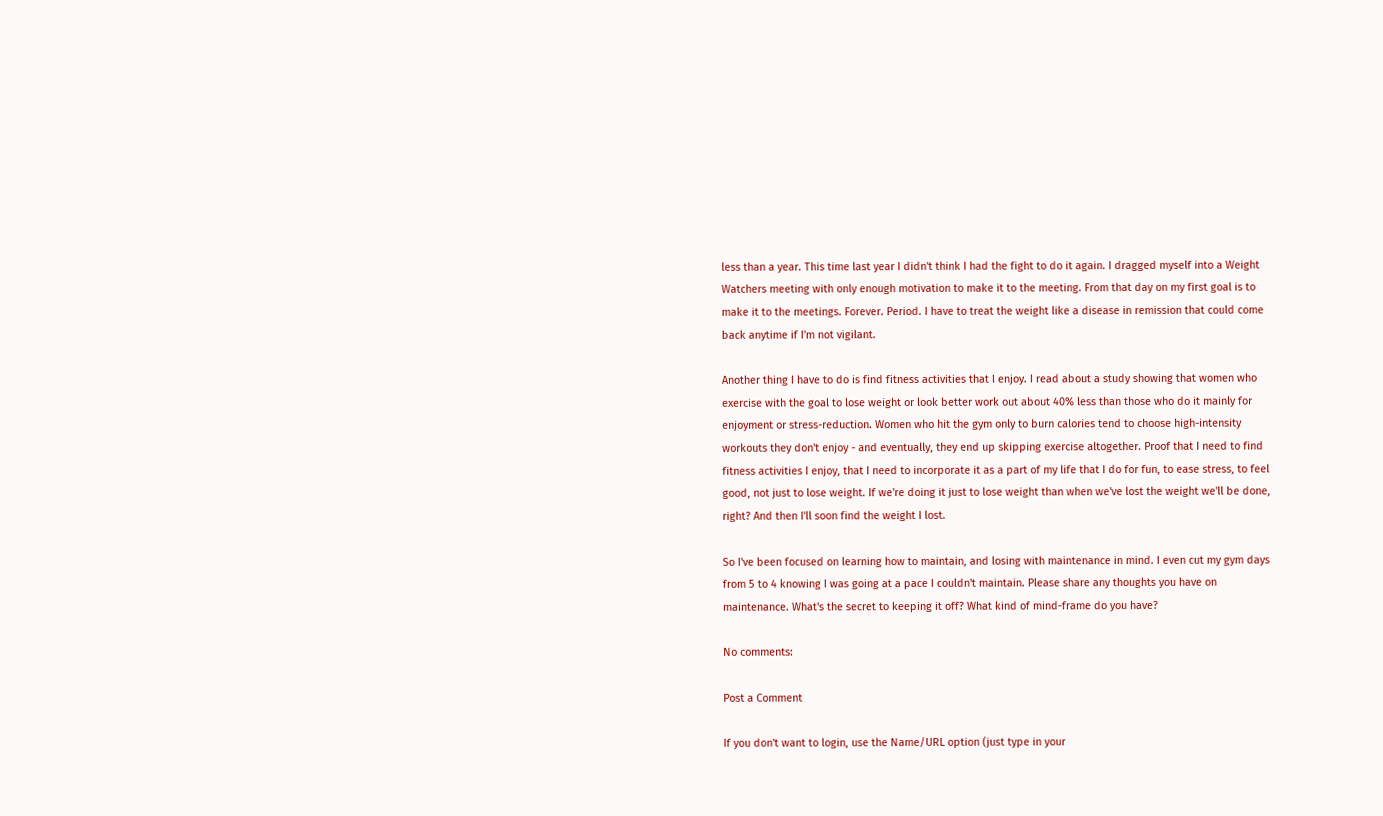less than a year. This time last year I didn't think I had the fight to do it again. I dragged myself into a Weight Watchers meeting with only enough motivation to make it to the meeting. From that day on my first goal is to make it to the meetings. Forever. Period. I have to treat the weight like a disease in remission that could come back anytime if I'm not vigilant.

Another thing I have to do is find fitness activities that I enjoy. I read about a study showing that women who exercise with the goal to lose weight or look better work out about 40% less than those who do it mainly for enjoyment or stress-reduction. Women who hit the gym only to burn calories tend to choose high-intensity workouts they don't enjoy - and eventually, they end up skipping exercise altogether. Proof that I need to find fitness activities I enjoy, that I need to incorporate it as a part of my life that I do for fun, to ease stress, to feel good, not just to lose weight. If we're doing it just to lose weight than when we've lost the weight we'll be done, right? And then I'll soon find the weight I lost.

So I've been focused on learning how to maintain, and losing with maintenance in mind. I even cut my gym days from 5 to 4 knowing I was going at a pace I couldn't maintain. Please share any thoughts you have on maintenance. What's the secret to keeping it off? What kind of mind-frame do you have?

No comments:

Post a Comment

If you don't want to login, use the Name/URL option (just type in your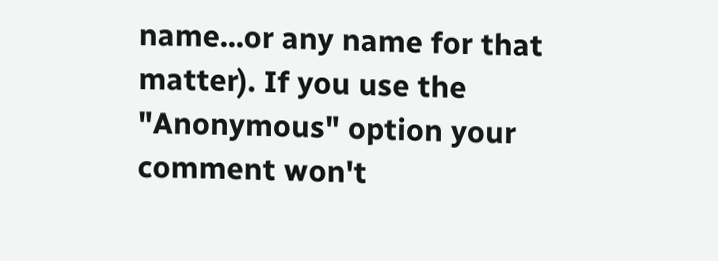name...or any name for that matter). If you use the "Anonymous" option your comment won't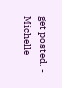get posted. - Michelle